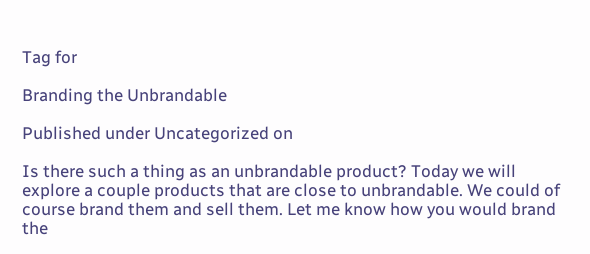Tag for

Branding the Unbrandable

Published under Uncategorized on

Is there such a thing as an unbrandable product? Today we will explore a couple products that are close to unbrandable. We could of course brand them and sell them. Let me know how you would brand the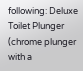following: Deluxe Toilet Plunger (chrome plunger with a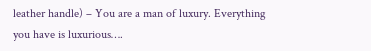leather handle) – You are a man of luxury. Everything you have is luxurious….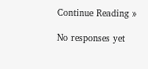Continue Reading »

No responses yet